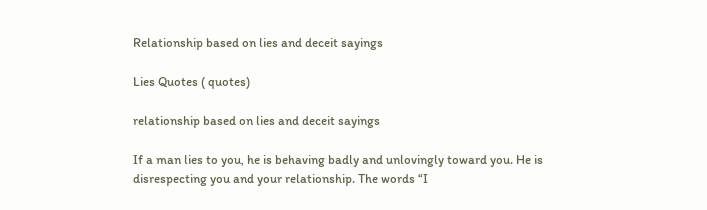Relationship based on lies and deceit sayings

Lies Quotes ( quotes)

relationship based on lies and deceit sayings

If a man lies to you, he is behaving badly and unlovingly toward you. He is disrespecting you and your relationship. The words “I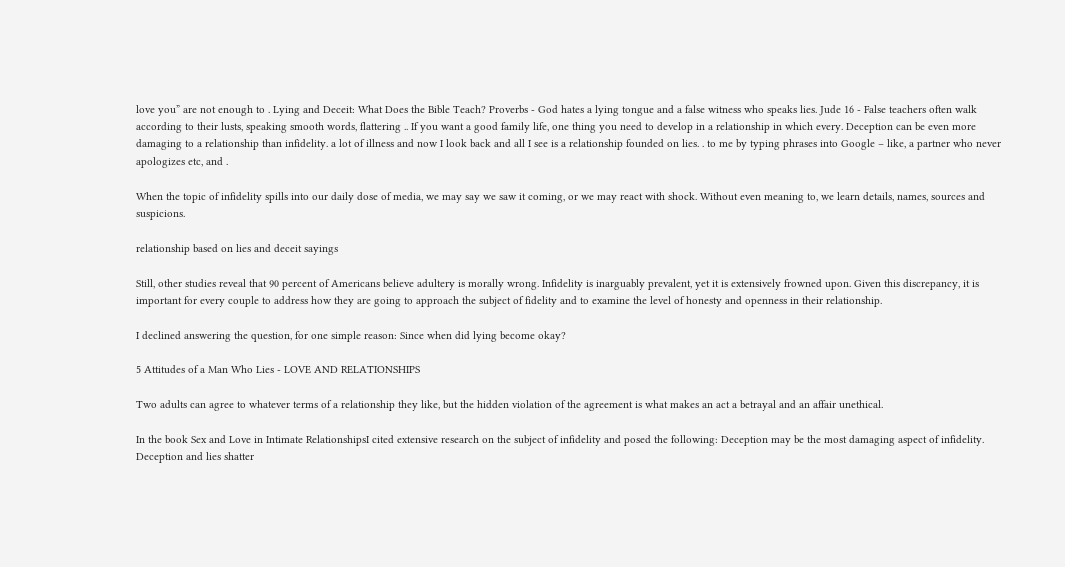love you” are not enough to . Lying and Deceit: What Does the Bible Teach? Proverbs - God hates a lying tongue and a false witness who speaks lies. Jude 16 - False teachers often walk according to their lusts, speaking smooth words, flattering .. If you want a good family life, one thing you need to develop in a relationship in which every. Deception can be even more damaging to a relationship than infidelity. a lot of illness and now I look back and all I see is a relationship founded on lies. . to me by typing phrases into Google – like, a partner who never apologizes etc, and .

When the topic of infidelity spills into our daily dose of media, we may say we saw it coming, or we may react with shock. Without even meaning to, we learn details, names, sources and suspicions.

relationship based on lies and deceit sayings

Still, other studies reveal that 90 percent of Americans believe adultery is morally wrong. Infidelity is inarguably prevalent, yet it is extensively frowned upon. Given this discrepancy, it is important for every couple to address how they are going to approach the subject of fidelity and to examine the level of honesty and openness in their relationship.

I declined answering the question, for one simple reason: Since when did lying become okay?

5 Attitudes of a Man Who Lies - LOVE AND RELATIONSHIPS

Two adults can agree to whatever terms of a relationship they like, but the hidden violation of the agreement is what makes an act a betrayal and an affair unethical.

In the book Sex and Love in Intimate RelationshipsI cited extensive research on the subject of infidelity and posed the following: Deception may be the most damaging aspect of infidelity. Deception and lies shatter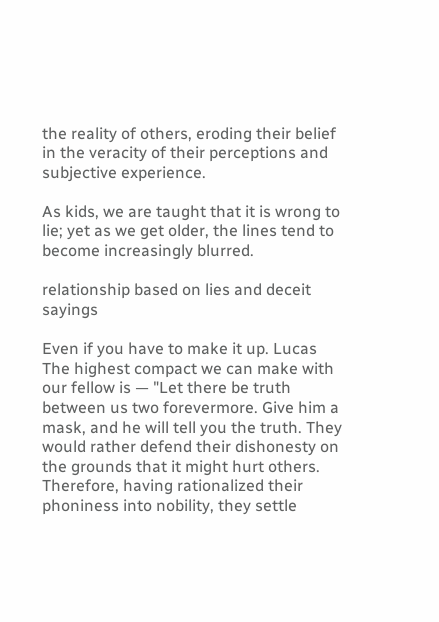the reality of others, eroding their belief in the veracity of their perceptions and subjective experience.

As kids, we are taught that it is wrong to lie; yet as we get older, the lines tend to become increasingly blurred.

relationship based on lies and deceit sayings

Even if you have to make it up. Lucas The highest compact we can make with our fellow is — "Let there be truth between us two forevermore. Give him a mask, and he will tell you the truth. They would rather defend their dishonesty on the grounds that it might hurt others. Therefore, having rationalized their phoniness into nobility, they settle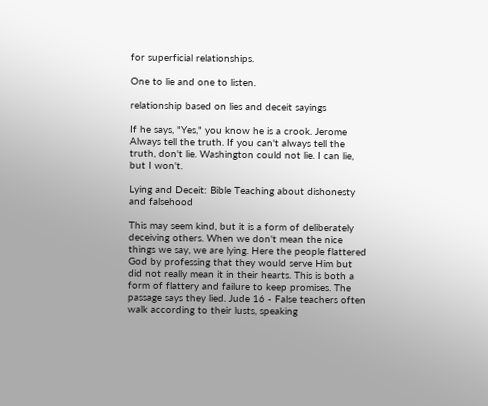for superficial relationships.

One to lie and one to listen.

relationship based on lies and deceit sayings

If he says, "Yes," you know he is a crook. Jerome Always tell the truth. If you can't always tell the truth, don't lie. Washington could not lie. I can lie, but I won't.

Lying and Deceit: Bible Teaching about dishonesty and falsehood

This may seem kind, but it is a form of deliberately deceiving others. When we don't mean the nice things we say, we are lying. Here the people flattered God by professing that they would serve Him but did not really mean it in their hearts. This is both a form of flattery and failure to keep promises. The passage says they lied. Jude 16 - False teachers often walk according to their lusts, speaking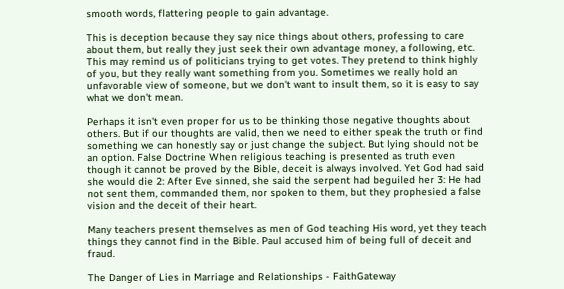smooth words, flattering people to gain advantage.

This is deception because they say nice things about others, professing to care about them, but really they just seek their own advantage money, a following, etc. This may remind us of politicians trying to get votes. They pretend to think highly of you, but they really want something from you. Sometimes we really hold an unfavorable view of someone, but we don't want to insult them, so it is easy to say what we don't mean.

Perhaps it isn't even proper for us to be thinking those negative thoughts about others. But if our thoughts are valid, then we need to either speak the truth or find something we can honestly say or just change the subject. But lying should not be an option. False Doctrine When religious teaching is presented as truth even though it cannot be proved by the Bible, deceit is always involved. Yet God had said she would die 2: After Eve sinned, she said the serpent had beguiled her 3: He had not sent them, commanded them, nor spoken to them, but they prophesied a false vision and the deceit of their heart.

Many teachers present themselves as men of God teaching His word, yet they teach things they cannot find in the Bible. Paul accused him of being full of deceit and fraud.

The Danger of Lies in Marriage and Relationships - FaithGateway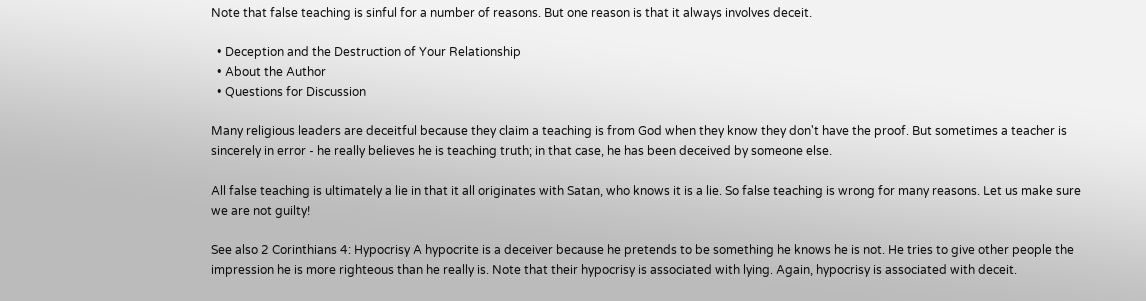Note that false teaching is sinful for a number of reasons. But one reason is that it always involves deceit.

  • Deception and the Destruction of Your Relationship
  • About the Author
  • Questions for Discussion

Many religious leaders are deceitful because they claim a teaching is from God when they know they don't have the proof. But sometimes a teacher is sincerely in error - he really believes he is teaching truth; in that case, he has been deceived by someone else.

All false teaching is ultimately a lie in that it all originates with Satan, who knows it is a lie. So false teaching is wrong for many reasons. Let us make sure we are not guilty!

See also 2 Corinthians 4: Hypocrisy A hypocrite is a deceiver because he pretends to be something he knows he is not. He tries to give other people the impression he is more righteous than he really is. Note that their hypocrisy is associated with lying. Again, hypocrisy is associated with deceit.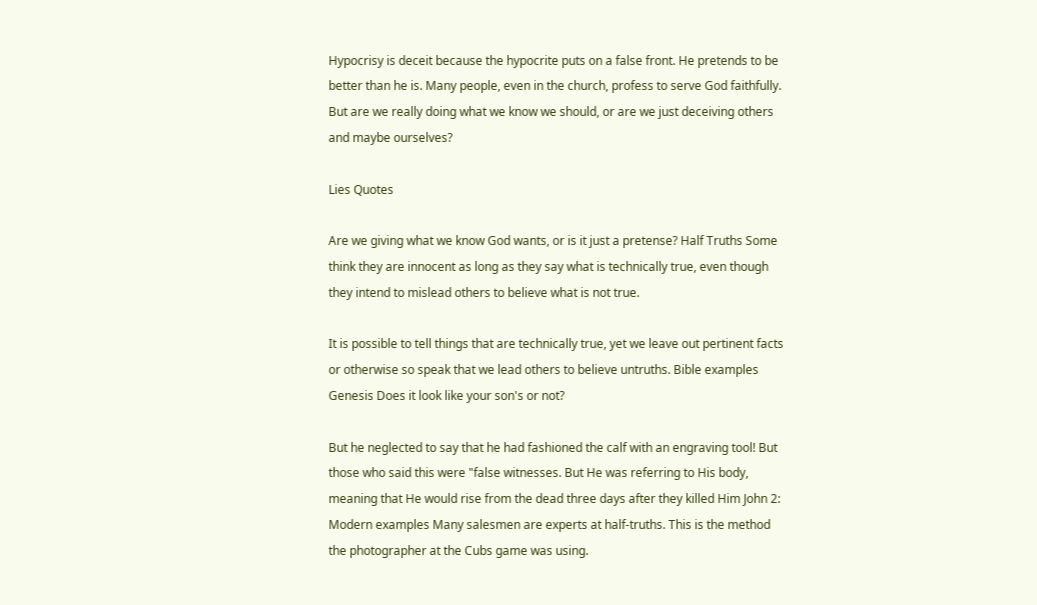Hypocrisy is deceit because the hypocrite puts on a false front. He pretends to be better than he is. Many people, even in the church, profess to serve God faithfully. But are we really doing what we know we should, or are we just deceiving others and maybe ourselves?

Lies Quotes

Are we giving what we know God wants, or is it just a pretense? Half Truths Some think they are innocent as long as they say what is technically true, even though they intend to mislead others to believe what is not true.

It is possible to tell things that are technically true, yet we leave out pertinent facts or otherwise so speak that we lead others to believe untruths. Bible examples Genesis Does it look like your son's or not?

But he neglected to say that he had fashioned the calf with an engraving tool! But those who said this were "false witnesses. But He was referring to His body, meaning that He would rise from the dead three days after they killed Him John 2: Modern examples Many salesmen are experts at half-truths. This is the method the photographer at the Cubs game was using.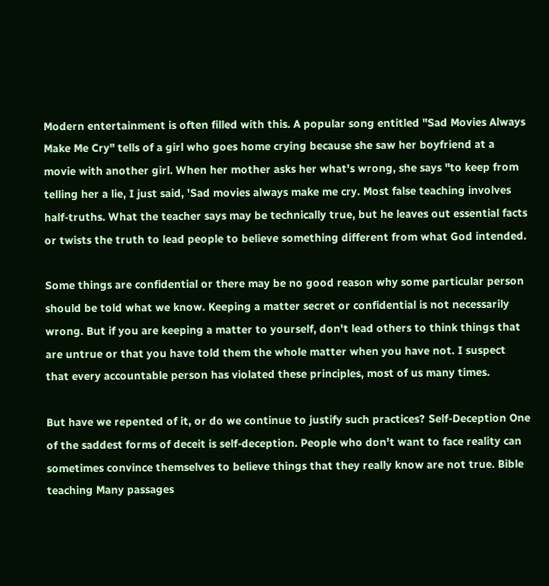Modern entertainment is often filled with this. A popular song entitled "Sad Movies Always Make Me Cry" tells of a girl who goes home crying because she saw her boyfriend at a movie with another girl. When her mother asks her what's wrong, she says "to keep from telling her a lie, I just said, 'Sad movies always make me cry. Most false teaching involves half-truths. What the teacher says may be technically true, but he leaves out essential facts or twists the truth to lead people to believe something different from what God intended.

Some things are confidential or there may be no good reason why some particular person should be told what we know. Keeping a matter secret or confidential is not necessarily wrong. But if you are keeping a matter to yourself, don't lead others to think things that are untrue or that you have told them the whole matter when you have not. I suspect that every accountable person has violated these principles, most of us many times.

But have we repented of it, or do we continue to justify such practices? Self-Deception One of the saddest forms of deceit is self-deception. People who don't want to face reality can sometimes convince themselves to believe things that they really know are not true. Bible teaching Many passages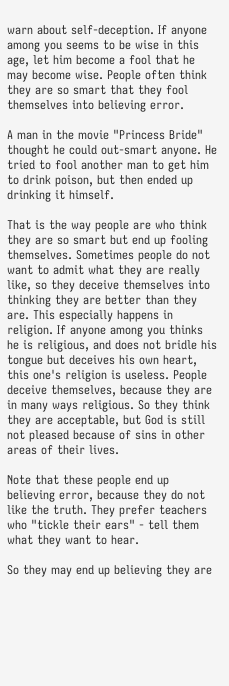warn about self-deception. If anyone among you seems to be wise in this age, let him become a fool that he may become wise. People often think they are so smart that they fool themselves into believing error.

A man in the movie "Princess Bride" thought he could out-smart anyone. He tried to fool another man to get him to drink poison, but then ended up drinking it himself.

That is the way people are who think they are so smart but end up fooling themselves. Sometimes people do not want to admit what they are really like, so they deceive themselves into thinking they are better than they are. This especially happens in religion. If anyone among you thinks he is religious, and does not bridle his tongue but deceives his own heart, this one's religion is useless. People deceive themselves, because they are in many ways religious. So they think they are acceptable, but God is still not pleased because of sins in other areas of their lives.

Note that these people end up believing error, because they do not like the truth. They prefer teachers who "tickle their ears" - tell them what they want to hear.

So they may end up believing they are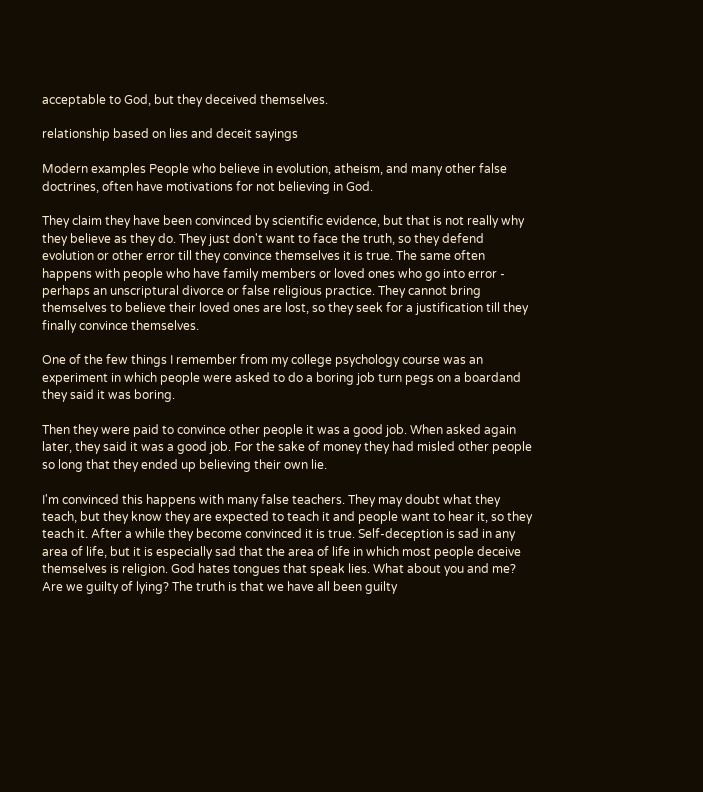acceptable to God, but they deceived themselves.

relationship based on lies and deceit sayings

Modern examples People who believe in evolution, atheism, and many other false doctrines, often have motivations for not believing in God.

They claim they have been convinced by scientific evidence, but that is not really why they believe as they do. They just don't want to face the truth, so they defend evolution or other error till they convince themselves it is true. The same often happens with people who have family members or loved ones who go into error - perhaps an unscriptural divorce or false religious practice. They cannot bring themselves to believe their loved ones are lost, so they seek for a justification till they finally convince themselves.

One of the few things I remember from my college psychology course was an experiment in which people were asked to do a boring job turn pegs on a boardand they said it was boring.

Then they were paid to convince other people it was a good job. When asked again later, they said it was a good job. For the sake of money they had misled other people so long that they ended up believing their own lie.

I'm convinced this happens with many false teachers. They may doubt what they teach, but they know they are expected to teach it and people want to hear it, so they teach it. After a while they become convinced it is true. Self-deception is sad in any area of life, but it is especially sad that the area of life in which most people deceive themselves is religion. God hates tongues that speak lies. What about you and me? Are we guilty of lying? The truth is that we have all been guilty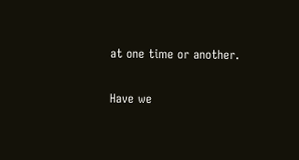at one time or another.

Have we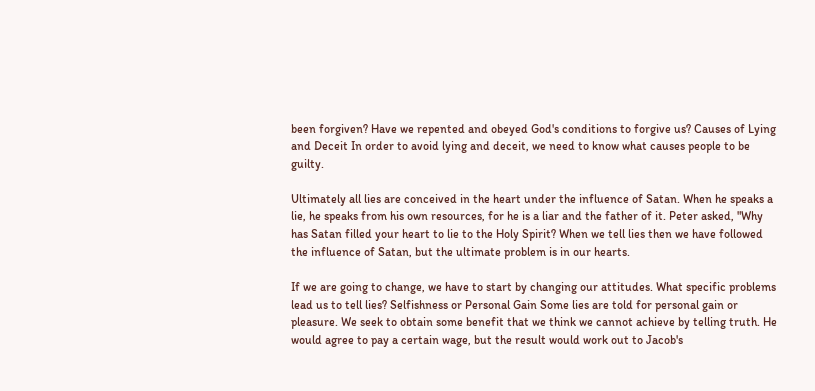been forgiven? Have we repented and obeyed God's conditions to forgive us? Causes of Lying and Deceit In order to avoid lying and deceit, we need to know what causes people to be guilty.

Ultimately all lies are conceived in the heart under the influence of Satan. When he speaks a lie, he speaks from his own resources, for he is a liar and the father of it. Peter asked, "Why has Satan filled your heart to lie to the Holy Spirit? When we tell lies then we have followed the influence of Satan, but the ultimate problem is in our hearts.

If we are going to change, we have to start by changing our attitudes. What specific problems lead us to tell lies? Selfishness or Personal Gain Some lies are told for personal gain or pleasure. We seek to obtain some benefit that we think we cannot achieve by telling truth. He would agree to pay a certain wage, but the result would work out to Jacob's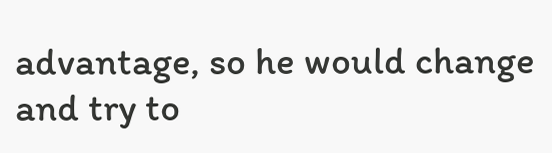advantage, so he would change and try to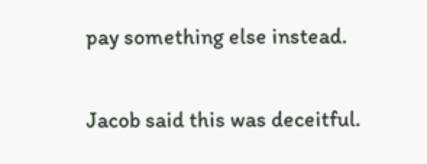pay something else instead.

Jacob said this was deceitful.